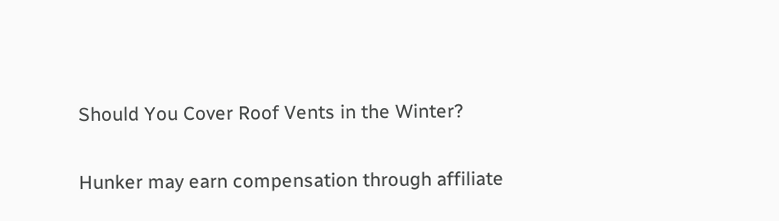Should You Cover Roof Vents in the Winter?

Hunker may earn compensation through affiliate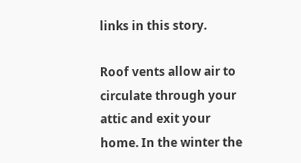links in this story.

Roof vents allow air to circulate through your attic and exit your home. In the winter the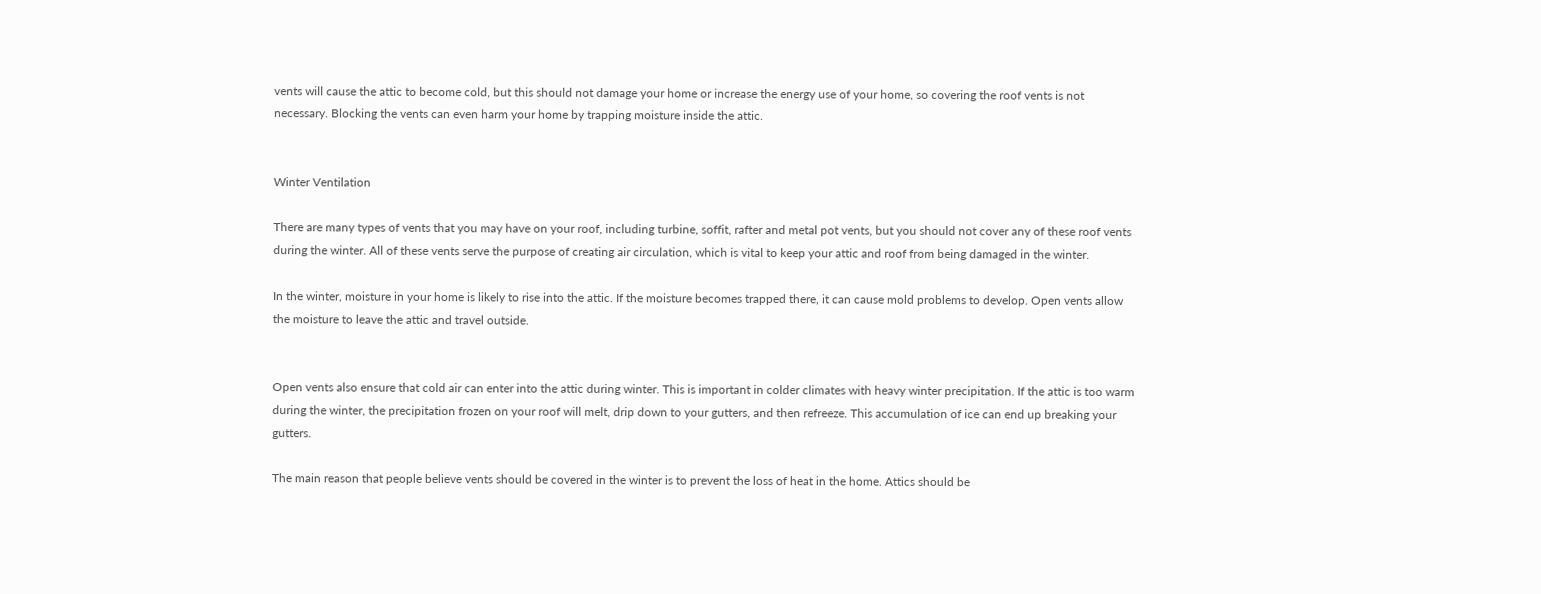vents will cause the attic to become cold, but this should not damage your home or increase the energy use of your home, so covering the roof vents is not necessary. Blocking the vents can even harm your home by trapping moisture inside the attic.


Winter Ventilation

There are many types of vents that you may have on your roof, including turbine, soffit, rafter and metal pot vents, but you should not cover any of these roof vents during the winter. All of these vents serve the purpose of creating air circulation, which is vital to keep your attic and roof from being damaged in the winter.

In the winter, moisture in your home is likely to rise into the attic. If the moisture becomes trapped there, it can cause mold problems to develop. Open vents allow the moisture to leave the attic and travel outside.


Open vents also ensure that cold air can enter into the attic during winter. This is important in colder climates with heavy winter precipitation. If the attic is too warm during the winter, the precipitation frozen on your roof will melt, drip down to your gutters, and then refreeze. This accumulation of ice can end up breaking your gutters.

The main reason that people believe vents should be covered in the winter is to prevent the loss of heat in the home. Attics should be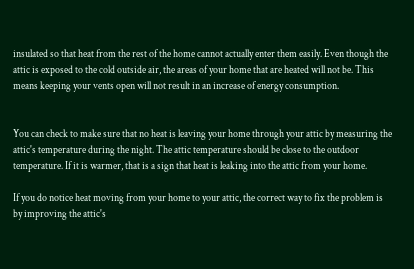insulated so that heat from the rest of the home cannot actually enter them easily. Even though the attic is exposed to the cold outside air, the areas of your home that are heated will not be. This means keeping your vents open will not result in an increase of energy consumption.


You can check to make sure that no heat is leaving your home through your attic by measuring the attic's temperature during the night. The attic temperature should be close to the outdoor temperature. If it is warmer, that is a sign that heat is leaking into the attic from your home.

If you do notice heat moving from your home to your attic, the correct way to fix the problem is by improving the attic's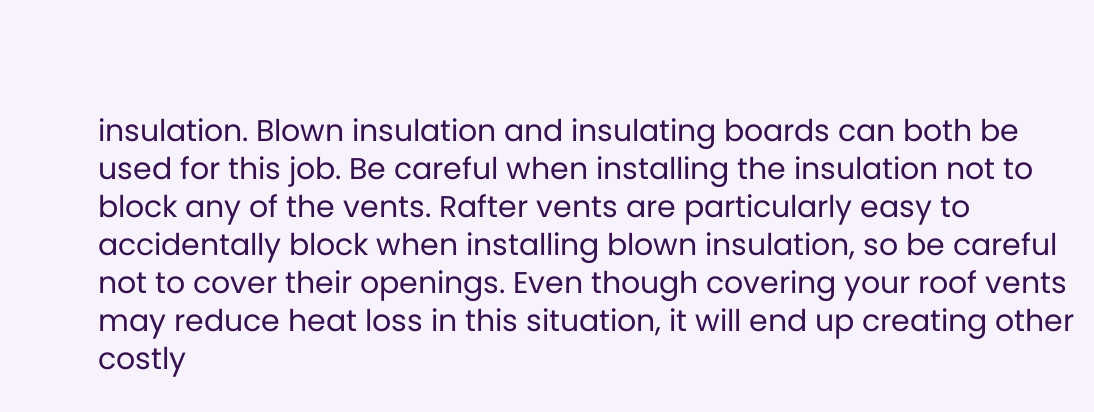insulation. Blown insulation and insulating boards can both be used for this job. Be careful when installing the insulation not to block any of the vents. Rafter vents are particularly easy to accidentally block when installing blown insulation, so be careful not to cover their openings. Even though covering your roof vents may reduce heat loss in this situation, it will end up creating other costly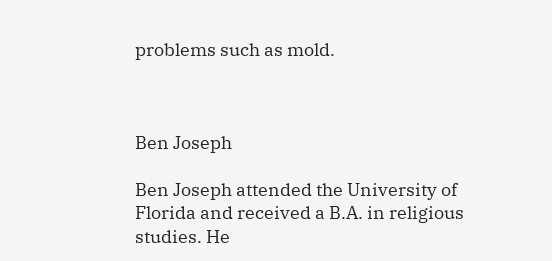problems such as mold.



Ben Joseph

Ben Joseph attended the University of Florida and received a B.A. in religious studies. He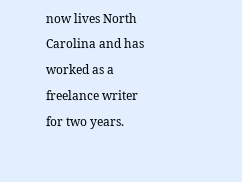now lives North Carolina and has worked as a freelance writer for two years.